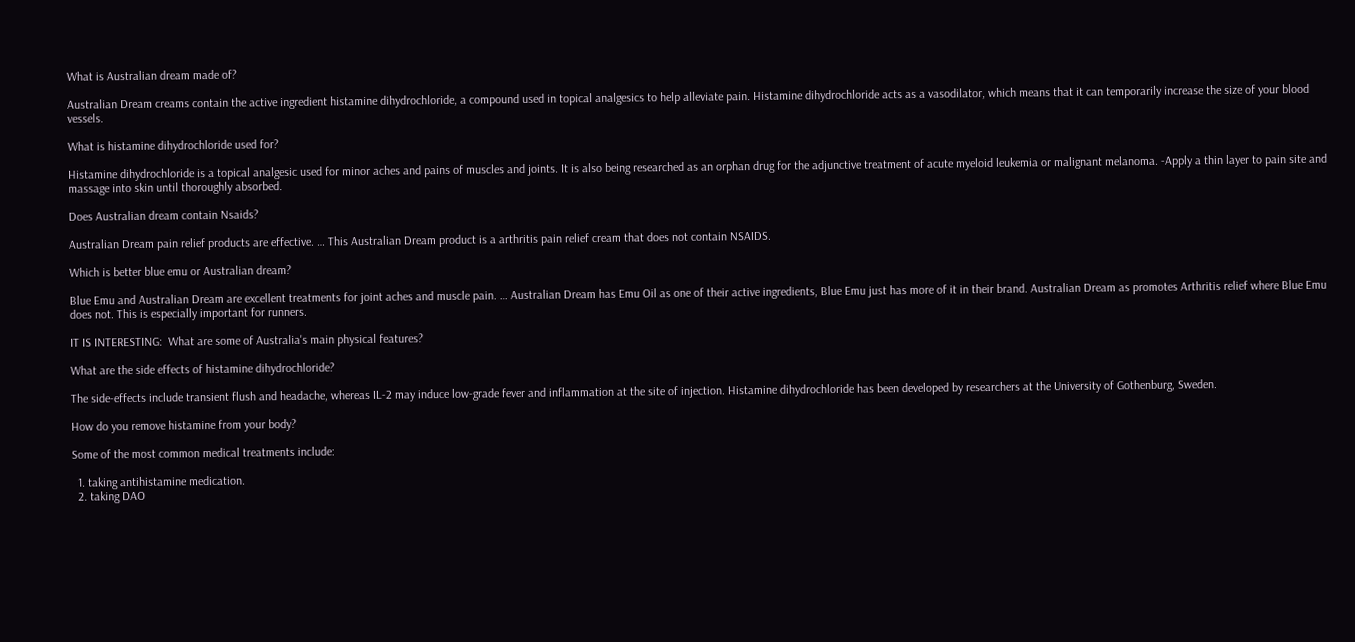What is Australian dream made of?

Australian Dream creams contain the active ingredient histamine dihydrochloride, a compound used in topical analgesics to help alleviate pain. Histamine dihydrochloride acts as a vasodilator, which means that it can temporarily increase the size of your blood vessels.

What is histamine dihydrochloride used for?

Histamine dihydrochloride is a topical analgesic used for minor aches and pains of muscles and joints. It is also being researched as an orphan drug for the adjunctive treatment of acute myeloid leukemia or malignant melanoma. -Apply a thin layer to pain site and massage into skin until thoroughly absorbed.

Does Australian dream contain Nsaids?

Australian Dream pain relief products are effective. … This Australian Dream product is a arthritis pain relief cream that does not contain NSAIDS.

Which is better blue emu or Australian dream?

Blue Emu and Australian Dream are excellent treatments for joint aches and muscle pain. … Australian Dream has Emu Oil as one of their active ingredients, Blue Emu just has more of it in their brand. Australian Dream as promotes Arthritis relief where Blue Emu does not. This is especially important for runners.

IT IS INTERESTING:  What are some of Australia's main physical features?

What are the side effects of histamine dihydrochloride?

The side-effects include transient flush and headache, whereas IL-2 may induce low-grade fever and inflammation at the site of injection. Histamine dihydrochloride has been developed by researchers at the University of Gothenburg, Sweden.

How do you remove histamine from your body?

Some of the most common medical treatments include:

  1. taking antihistamine medication.
  2. taking DAO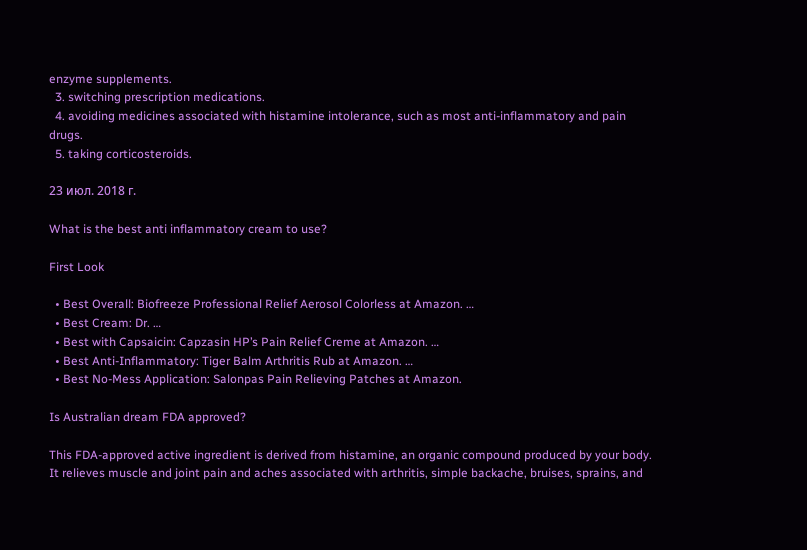enzyme supplements.
  3. switching prescription medications.
  4. avoiding medicines associated with histamine intolerance, such as most anti-inflammatory and pain drugs.
  5. taking corticosteroids.

23 июл. 2018 г.

What is the best anti inflammatory cream to use?

First Look

  • Best Overall: Biofreeze Professional Relief Aerosol Colorless at Amazon. …
  • Best Cream: Dr. …
  • Best with Capsaicin: Capzasin HP’s Pain Relief Creme at Amazon. …
  • Best Anti-Inflammatory: Tiger Balm Arthritis Rub at Amazon. …
  • Best No-Mess Application: Salonpas Pain Relieving Patches at Amazon.

Is Australian dream FDA approved?

This FDA-approved active ingredient is derived from histamine, an organic compound produced by your body. It relieves muscle and joint pain and aches associated with arthritis, simple backache, bruises, sprains, and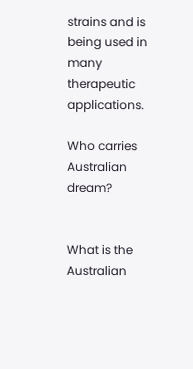strains and is being used in many therapeutic applications.

Who carries Australian dream?


What is the Australian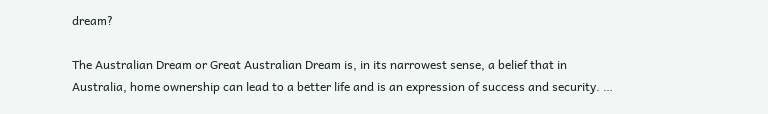dream?

The Australian Dream or Great Australian Dream is, in its narrowest sense, a belief that in Australia, home ownership can lead to a better life and is an expression of success and security. …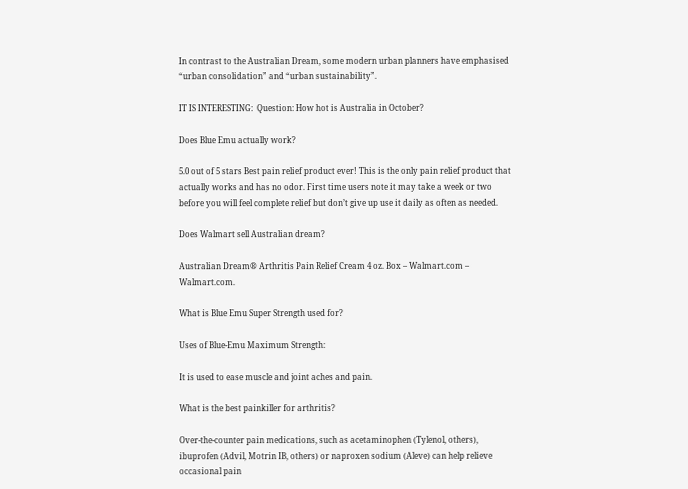In contrast to the Australian Dream, some modern urban planners have emphasised “urban consolidation” and “urban sustainability”.

IT IS INTERESTING:  Question: How hot is Australia in October?

Does Blue Emu actually work?

5.0 out of 5 stars Best pain relief product ever! This is the only pain relief product that actually works and has no odor. First time users note it may take a week or two before you will feel complete relief but don’t give up use it daily as often as needed.

Does Walmart sell Australian dream?

Australian Dream® Arthritis Pain Relief Cream 4 oz. Box – Walmart.com – Walmart.com.

What is Blue Emu Super Strength used for?

Uses of Blue-Emu Maximum Strength:

It is used to ease muscle and joint aches and pain.

What is the best painkiller for arthritis?

Over-the-counter pain medications, such as acetaminophen (Tylenol, others), ibuprofen (Advil, Motrin IB, others) or naproxen sodium (Aleve) can help relieve occasional pain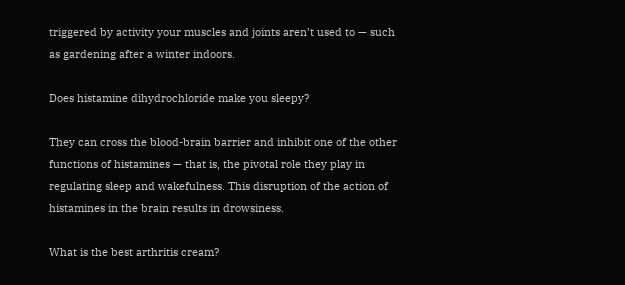triggered by activity your muscles and joints aren’t used to — such as gardening after a winter indoors.

Does histamine dihydrochloride make you sleepy?

They can cross the blood-brain barrier and inhibit one of the other functions of histamines — that is, the pivotal role they play in regulating sleep and wakefulness. This disruption of the action of histamines in the brain results in drowsiness.

What is the best arthritis cream?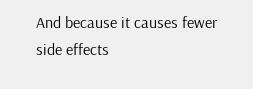And because it causes fewer side effects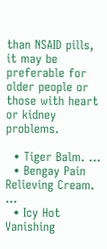than NSAID pills, it may be preferable for older people or those with heart or kidney problems.

  • Tiger Balm. …
  • Bengay Pain Relieving Cream. …
  • Icy Hot Vanishing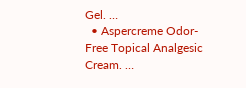Gel. …
  • Aspercreme Odor-Free Topical Analgesic Cream. …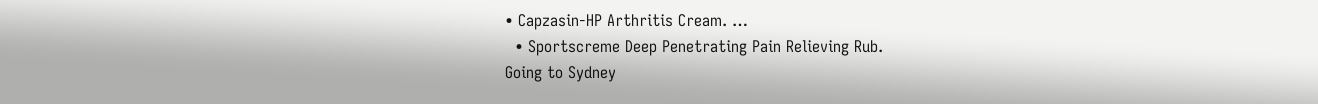• Capzasin-HP Arthritis Cream. …
  • Sportscreme Deep Penetrating Pain Relieving Rub.
Going to Sydney